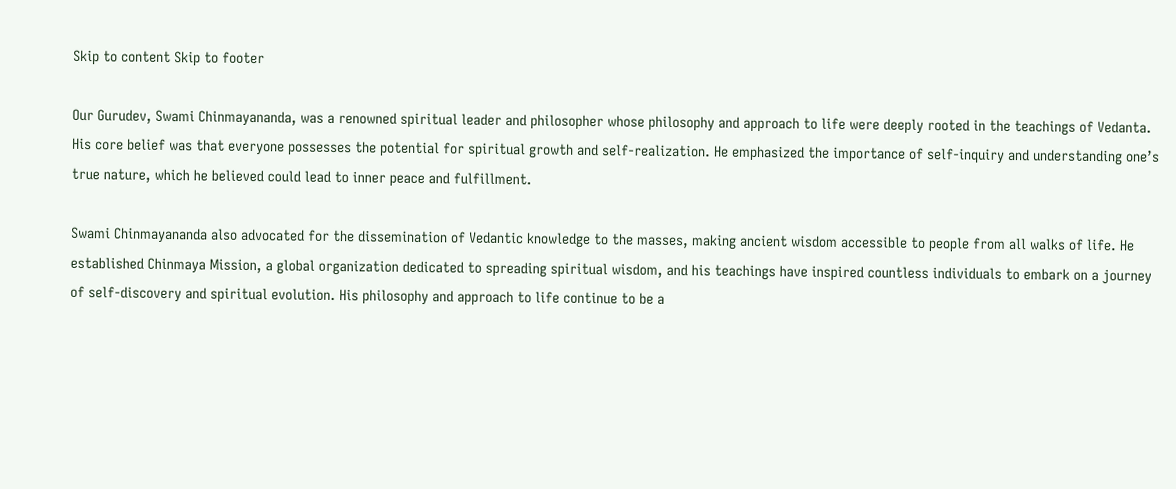Skip to content Skip to footer

Our Gurudev, Swami Chinmayananda, was a renowned spiritual leader and philosopher whose philosophy and approach to life were deeply rooted in the teachings of Vedanta. His core belief was that everyone possesses the potential for spiritual growth and self-realization. He emphasized the importance of self-inquiry and understanding one’s true nature, which he believed could lead to inner peace and fulfillment.

Swami Chinmayananda also advocated for the dissemination of Vedantic knowledge to the masses, making ancient wisdom accessible to people from all walks of life. He established Chinmaya Mission, a global organization dedicated to spreading spiritual wisdom, and his teachings have inspired countless individuals to embark on a journey of self-discovery and spiritual evolution. His philosophy and approach to life continue to be a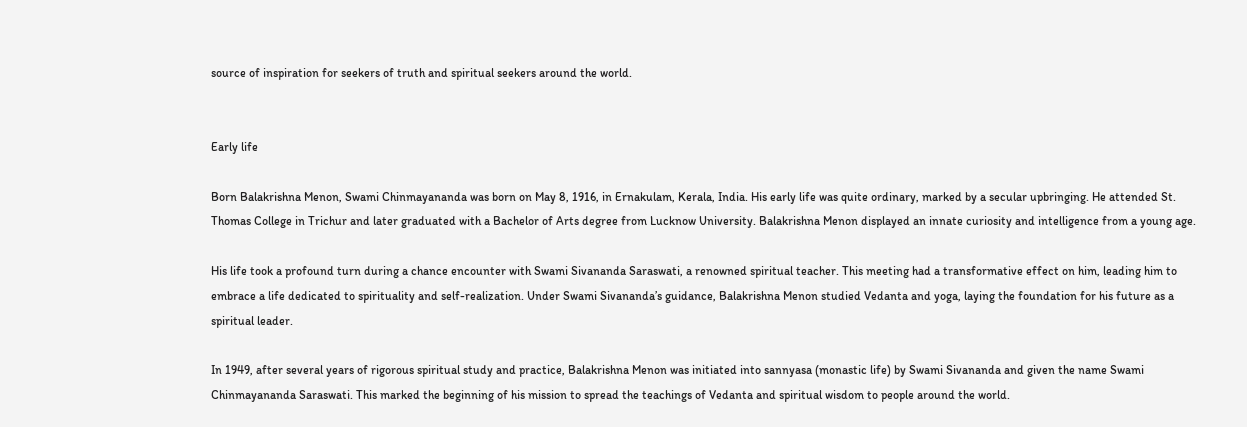source of inspiration for seekers of truth and spiritual seekers around the world.


Early life

Born Balakrishna Menon, Swami Chinmayananda was born on May 8, 1916, in Ernakulam, Kerala, India. His early life was quite ordinary, marked by a secular upbringing. He attended St. Thomas College in Trichur and later graduated with a Bachelor of Arts degree from Lucknow University. Balakrishna Menon displayed an innate curiosity and intelligence from a young age.

His life took a profound turn during a chance encounter with Swami Sivananda Saraswati, a renowned spiritual teacher. This meeting had a transformative effect on him, leading him to embrace a life dedicated to spirituality and self-realization. Under Swami Sivananda’s guidance, Balakrishna Menon studied Vedanta and yoga, laying the foundation for his future as a spiritual leader.

In 1949, after several years of rigorous spiritual study and practice, Balakrishna Menon was initiated into sannyasa (monastic life) by Swami Sivananda and given the name Swami Chinmayananda Saraswati. This marked the beginning of his mission to spread the teachings of Vedanta and spiritual wisdom to people around the world.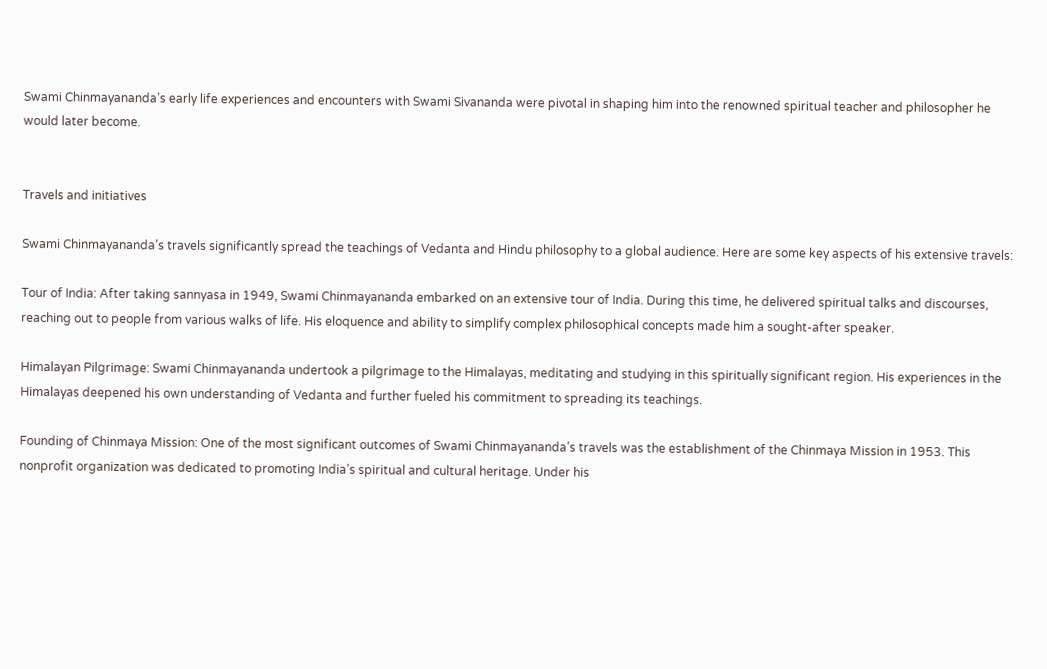Swami Chinmayananda’s early life experiences and encounters with Swami Sivananda were pivotal in shaping him into the renowned spiritual teacher and philosopher he would later become.


Travels and initiatives

Swami Chinmayananda’s travels significantly spread the teachings of Vedanta and Hindu philosophy to a global audience. Here are some key aspects of his extensive travels:

Tour of India: After taking sannyasa in 1949, Swami Chinmayananda embarked on an extensive tour of India. During this time, he delivered spiritual talks and discourses, reaching out to people from various walks of life. His eloquence and ability to simplify complex philosophical concepts made him a sought-after speaker.

Himalayan Pilgrimage: Swami Chinmayananda undertook a pilgrimage to the Himalayas, meditating and studying in this spiritually significant region. His experiences in the Himalayas deepened his own understanding of Vedanta and further fueled his commitment to spreading its teachings.

Founding of Chinmaya Mission: One of the most significant outcomes of Swami Chinmayananda’s travels was the establishment of the Chinmaya Mission in 1953. This nonprofit organization was dedicated to promoting India’s spiritual and cultural heritage. Under his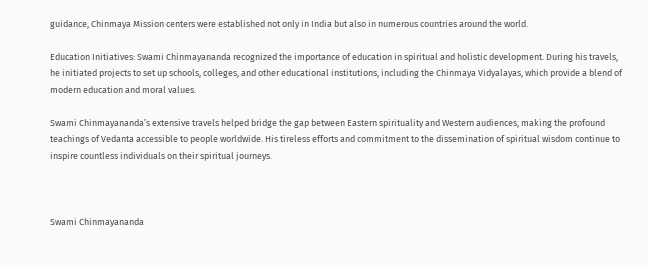guidance, Chinmaya Mission centers were established not only in India but also in numerous countries around the world.

Education Initiatives: Swami Chinmayananda recognized the importance of education in spiritual and holistic development. During his travels, he initiated projects to set up schools, colleges, and other educational institutions, including the Chinmaya Vidyalayas, which provide a blend of modern education and moral values.

Swami Chinmayananda’s extensive travels helped bridge the gap between Eastern spirituality and Western audiences, making the profound teachings of Vedanta accessible to people worldwide. His tireless efforts and commitment to the dissemination of spiritual wisdom continue to inspire countless individuals on their spiritual journeys.



Swami Chinmayananda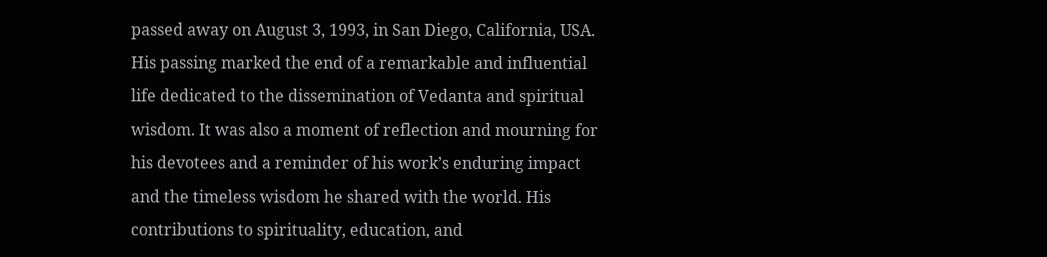passed away on August 3, 1993, in San Diego, California, USA. His passing marked the end of a remarkable and influential life dedicated to the dissemination of Vedanta and spiritual wisdom. It was also a moment of reflection and mourning for his devotees and a reminder of his work’s enduring impact and the timeless wisdom he shared with the world. His contributions to spirituality, education, and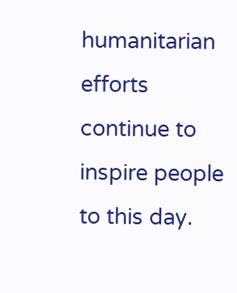humanitarian efforts continue to inspire people to this day.